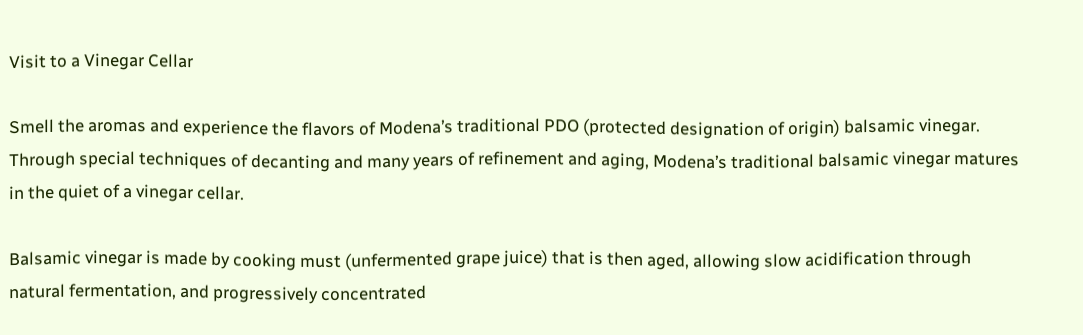Visit to a Vinegar Cellar

Smell the aromas and experience the flavors of Modena’s traditional PDO (protected designation of origin) balsamic vinegar. Through special techniques of decanting and many years of refinement and aging, Modena’s traditional balsamic vinegar matures in the quiet of a vinegar cellar.

Balsamic vinegar is made by cooking must (unfermented grape juice) that is then aged, allowing slow acidification through natural fermentation, and progressively concentrated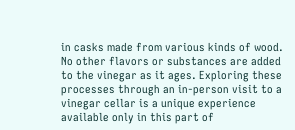in casks made from various kinds of wood. No other flavors or substances are added to the vinegar as it ages. Exploring these processes through an in-person visit to a vinegar cellar is a unique experience available only in this part of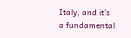Italy, and it’s a fundamental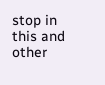stop in this and other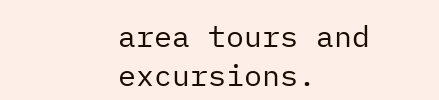area tours and excursions.